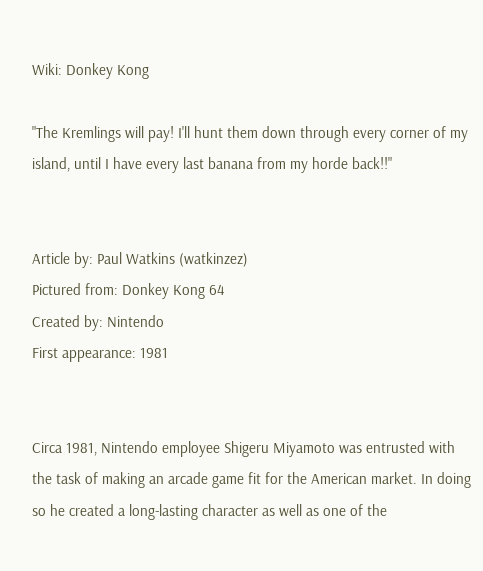Wiki: Donkey Kong

"The Kremlings will pay! I'll hunt them down through every corner of my island, until I have every last banana from my horde back!!"


Article by: Paul Watkins (watkinzez)
Pictured from: Donkey Kong 64
Created by: Nintendo
First appearance: 1981


Circa 1981, Nintendo employee Shigeru Miyamoto was entrusted with the task of making an arcade game fit for the American market. In doing so he created a long-lasting character as well as one of the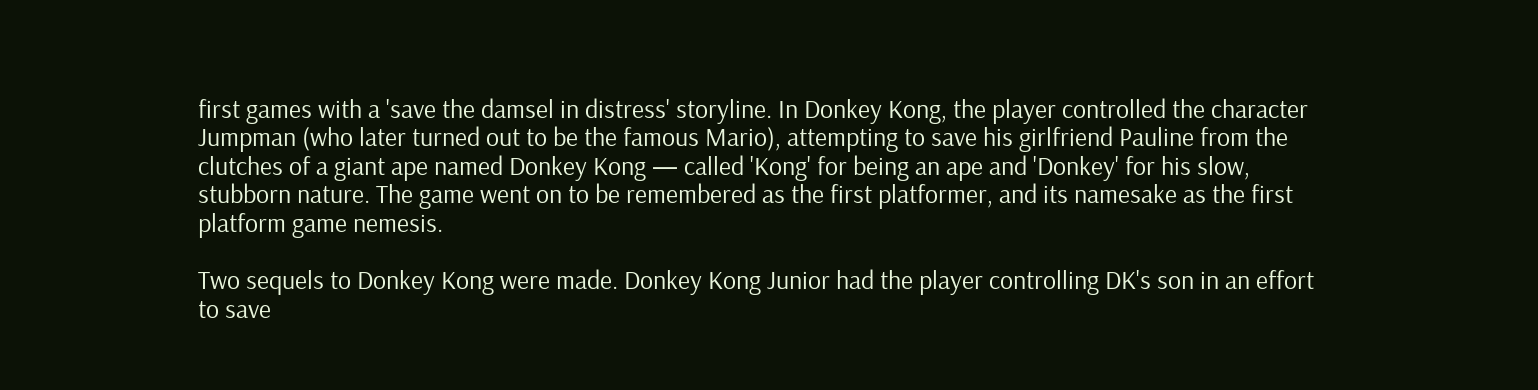first games with a 'save the damsel in distress' storyline. In Donkey Kong, the player controlled the character Jumpman (who later turned out to be the famous Mario), attempting to save his girlfriend Pauline from the clutches of a giant ape named Donkey Kong — called 'Kong' for being an ape and 'Donkey' for his slow, stubborn nature. The game went on to be remembered as the first platformer, and its namesake as the first platform game nemesis.

Two sequels to Donkey Kong were made. Donkey Kong Junior had the player controlling DK's son in an effort to save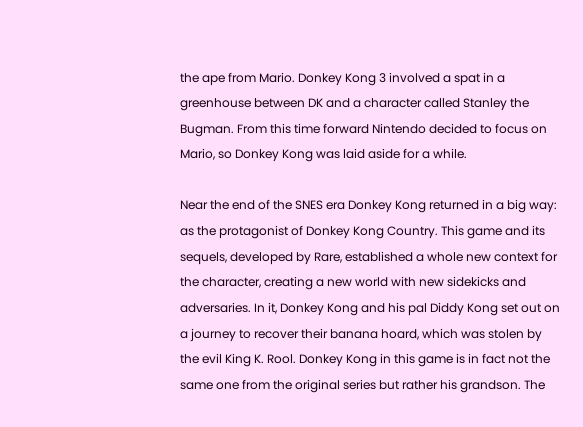the ape from Mario. Donkey Kong 3 involved a spat in a greenhouse between DK and a character called Stanley the Bugman. From this time forward Nintendo decided to focus on Mario, so Donkey Kong was laid aside for a while.

Near the end of the SNES era Donkey Kong returned in a big way: as the protagonist of Donkey Kong Country. This game and its sequels, developed by Rare, established a whole new context for the character, creating a new world with new sidekicks and adversaries. In it, Donkey Kong and his pal Diddy Kong set out on a journey to recover their banana hoard, which was stolen by the evil King K. Rool. Donkey Kong in this game is in fact not the same one from the original series but rather his grandson. The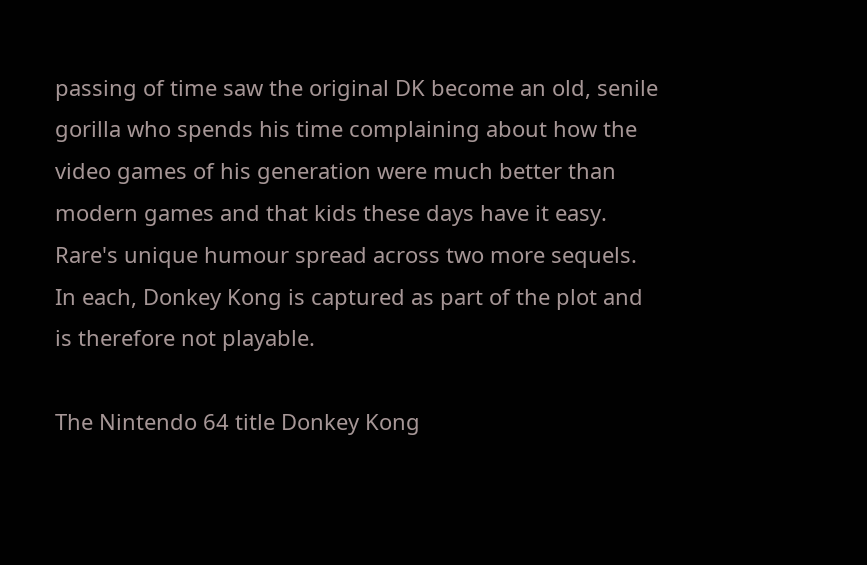passing of time saw the original DK become an old, senile gorilla who spends his time complaining about how the video games of his generation were much better than modern games and that kids these days have it easy. Rare's unique humour spread across two more sequels. In each, Donkey Kong is captured as part of the plot and is therefore not playable.

The Nintendo 64 title Donkey Kong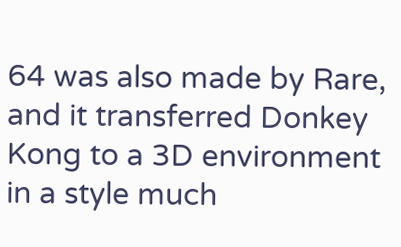64 was also made by Rare, and it transferred Donkey Kong to a 3D environment in a style much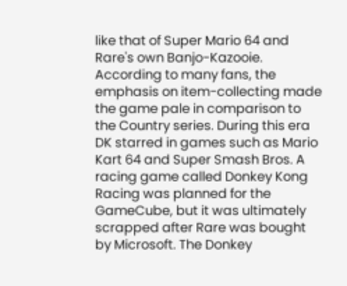like that of Super Mario 64 and Rare's own Banjo-Kazooie. According to many fans, the emphasis on item-collecting made the game pale in comparison to the Country series. During this era DK starred in games such as Mario Kart 64 and Super Smash Bros. A racing game called Donkey Kong Racing was planned for the GameCube, but it was ultimately scrapped after Rare was bought by Microsoft. The Donkey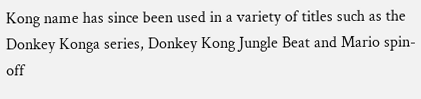Kong name has since been used in a variety of titles such as the Donkey Konga series, Donkey Kong Jungle Beat and Mario spin-off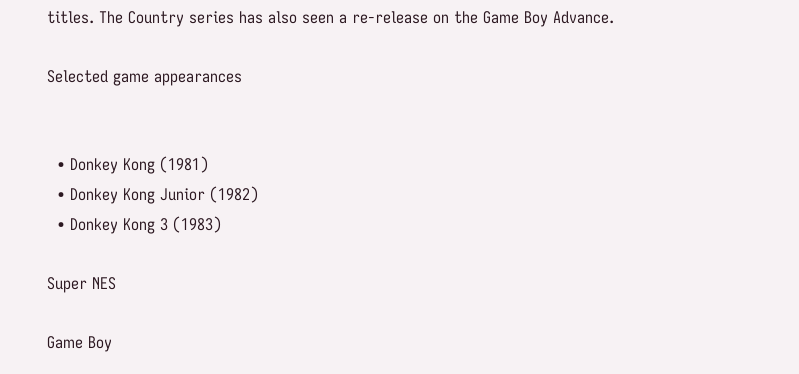titles. The Country series has also seen a re-release on the Game Boy Advance.

Selected game appearances


  • Donkey Kong (1981)
  • Donkey Kong Junior (1982)
  • Donkey Kong 3 (1983)

Super NES

Game Boy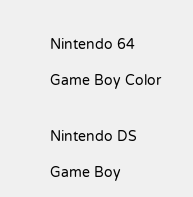Nintendo 64

Game Boy Color


Nintendo DS

Game Boy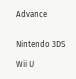Advance


Nintendo 3DS

Wii U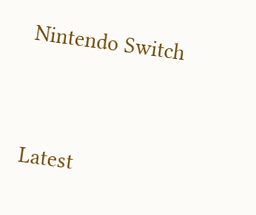Nintendo Switch



Latest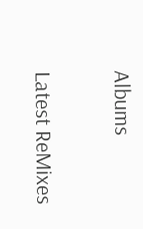Albums

Latest ReMixes